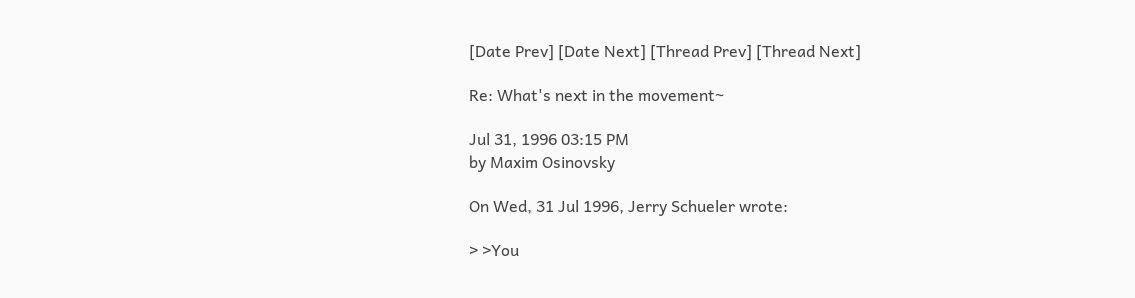[Date Prev] [Date Next] [Thread Prev] [Thread Next]

Re: What's next in the movement~

Jul 31, 1996 03:15 PM
by Maxim Osinovsky

On Wed, 31 Jul 1996, Jerry Schueler wrote:

> >You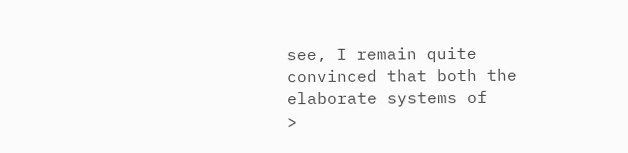see, I remain quite convinced that both the elaborate systems of
>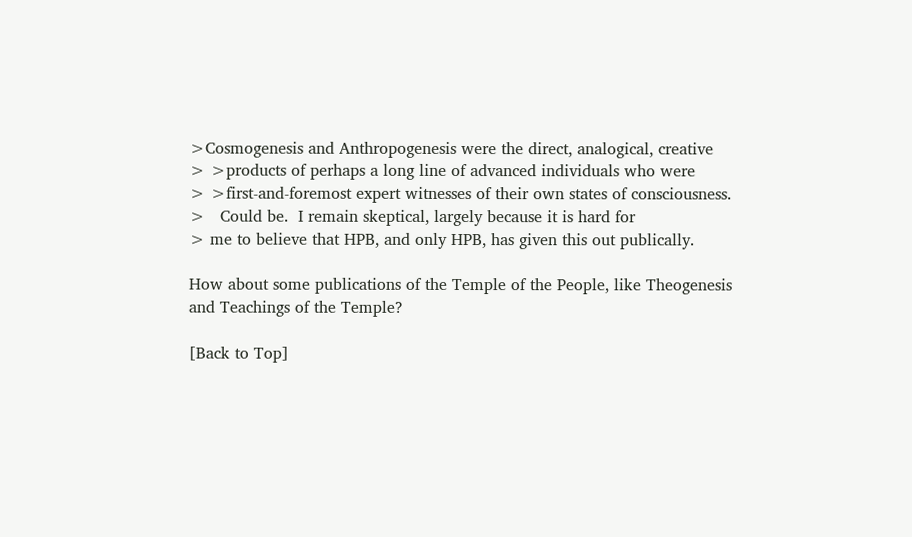>Cosmogenesis and Anthropogenesis were the direct, analogical, creative
> >products of perhaps a long line of advanced individuals who were
> >first-and-foremost expert witnesses of their own states of consciousness.
>   Could be.  I remain skeptical, largely because it is hard for
> me to believe that HPB, and only HPB, has given this out publically.

How about some publications of the Temple of the People, like Theogenesis
and Teachings of the Temple?

[Back to Top]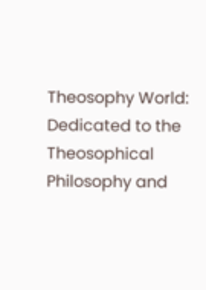Theosophy World: Dedicated to the Theosophical Philosophy and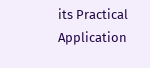its Practical Application